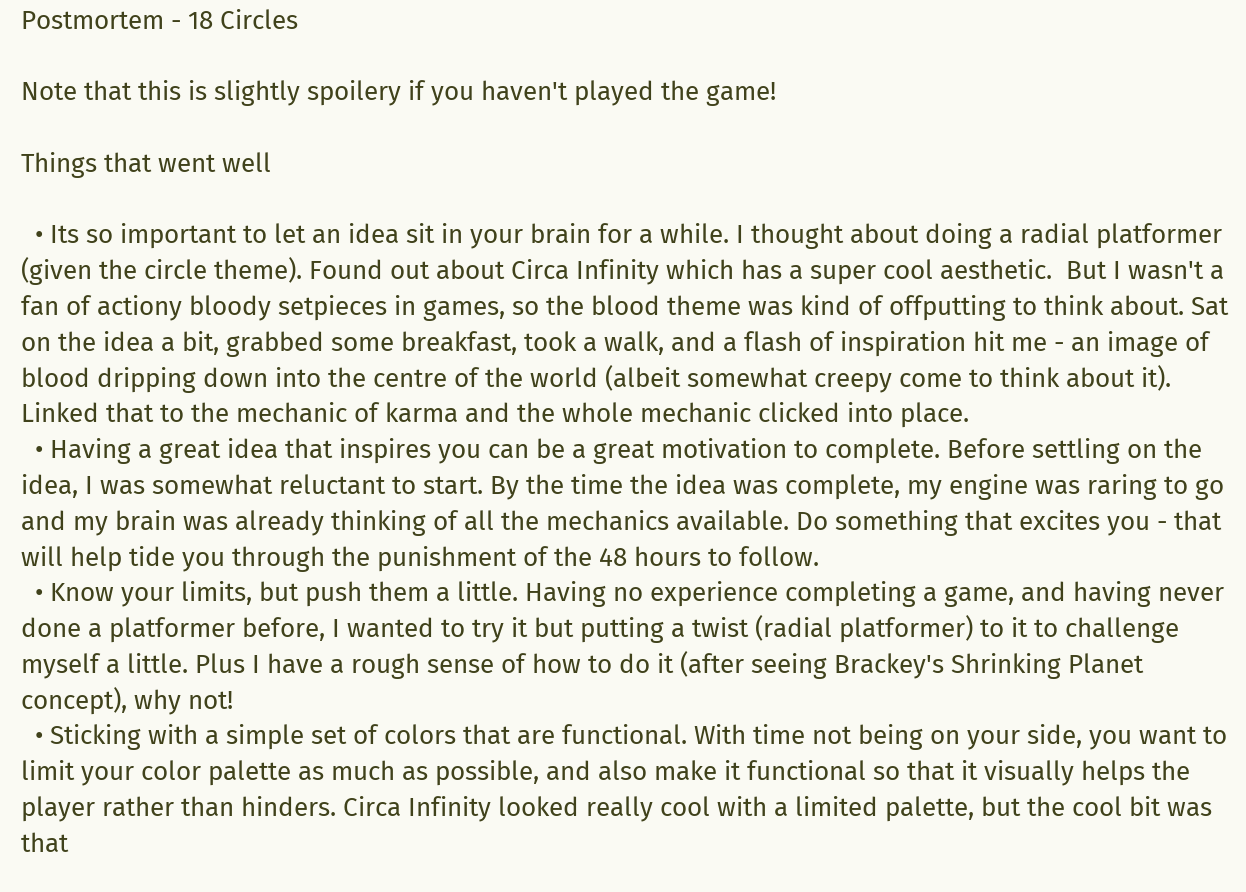Postmortem - 18 Circles

Note that this is slightly spoilery if you haven't played the game!

Things that went well

  • Its so important to let an idea sit in your brain for a while. I thought about doing a radial platformer (given the circle theme). Found out about Circa Infinity which has a super cool aesthetic.  But I wasn't a fan of actiony bloody setpieces in games, so the blood theme was kind of offputting to think about. Sat on the idea a bit, grabbed some breakfast, took a walk, and a flash of inspiration hit me - an image of blood dripping down into the centre of the world (albeit somewhat creepy come to think about it). Linked that to the mechanic of karma and the whole mechanic clicked into place.
  • Having a great idea that inspires you can be a great motivation to complete. Before settling on the idea, I was somewhat reluctant to start. By the time the idea was complete, my engine was raring to go and my brain was already thinking of all the mechanics available. Do something that excites you - that will help tide you through the punishment of the 48 hours to follow.
  • Know your limits, but push them a little. Having no experience completing a game, and having never done a platformer before, I wanted to try it but putting a twist (radial platformer) to it to challenge myself a little. Plus I have a rough sense of how to do it (after seeing Brackey's Shrinking Planet concept), why not!
  • Sticking with a simple set of colors that are functional. With time not being on your side, you want to limit your color palette as much as possible, and also make it functional so that it visually helps the player rather than hinders. Circa Infinity looked really cool with a limited palette, but the cool bit was that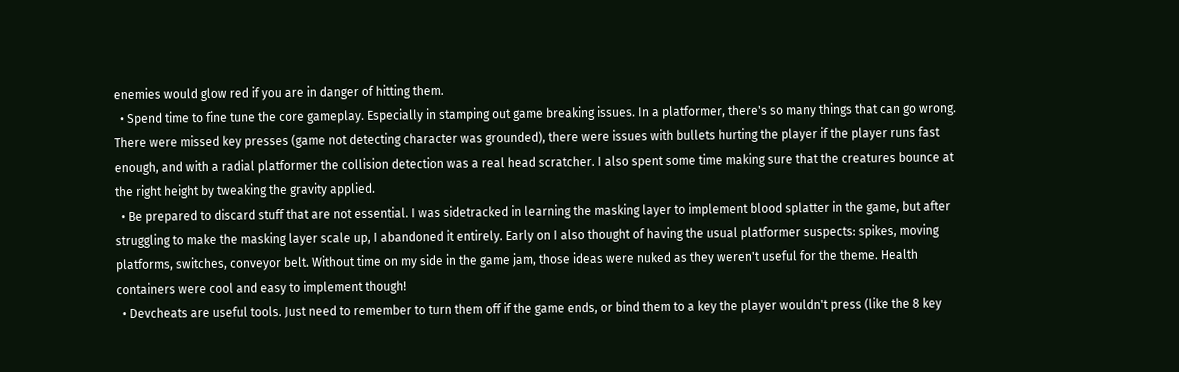enemies would glow red if you are in danger of hitting them.
  • Spend time to fine tune the core gameplay. Especially in stamping out game breaking issues. In a platformer, there's so many things that can go wrong. There were missed key presses (game not detecting character was grounded), there were issues with bullets hurting the player if the player runs fast enough, and with a radial platformer the collision detection was a real head scratcher. I also spent some time making sure that the creatures bounce at the right height by tweaking the gravity applied.
  • Be prepared to discard stuff that are not essential. I was sidetracked in learning the masking layer to implement blood splatter in the game, but after struggling to make the masking layer scale up, I abandoned it entirely. Early on I also thought of having the usual platformer suspects: spikes, moving platforms, switches, conveyor belt. Without time on my side in the game jam, those ideas were nuked as they weren't useful for the theme. Health containers were cool and easy to implement though!
  • Devcheats are useful tools. Just need to remember to turn them off if the game ends, or bind them to a key the player wouldn't press (like the 8 key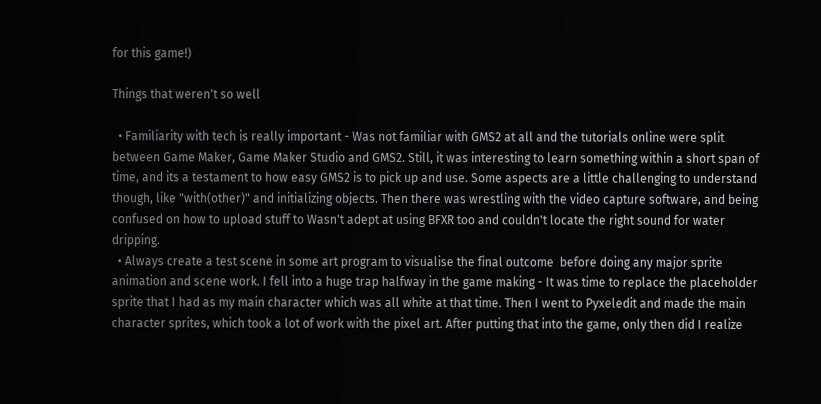for this game!)

Things that weren't so well

  • Familiarity with tech is really important - Was not familiar with GMS2 at all and the tutorials online were split between Game Maker, Game Maker Studio and GMS2. Still, it was interesting to learn something within a short span of time, and its a testament to how easy GMS2 is to pick up and use. Some aspects are a little challenging to understand though, like "with(other)" and initializing objects. Then there was wrestling with the video capture software, and being confused on how to upload stuff to Wasn't adept at using BFXR too and couldn't locate the right sound for water dripping.
  • Always create a test scene in some art program to visualise the final outcome  before doing any major sprite animation and scene work. I fell into a huge trap halfway in the game making - It was time to replace the placeholder sprite that I had as my main character which was all white at that time. Then I went to Pyxeledit and made the main character sprites, which took a lot of work with the pixel art. After putting that into the game, only then did I realize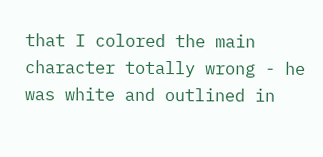that I colored the main character totally wrong - he was white and outlined in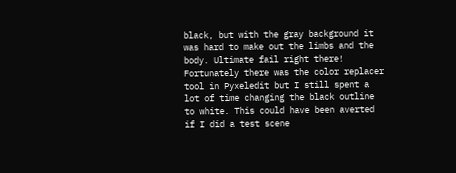black, but with the gray background it was hard to make out the limbs and the body. Ultimate fail right there! Fortunately there was the color replacer tool in Pyxeledit but I still spent a lot of time changing the black outline to white. This could have been averted if I did a test scene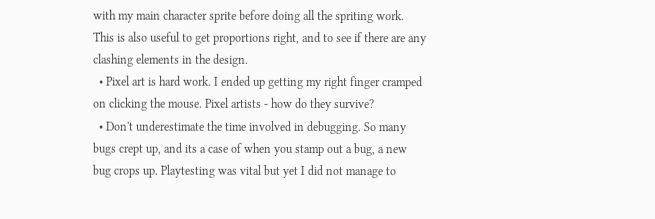with my main character sprite before doing all the spriting work. This is also useful to get proportions right, and to see if there are any clashing elements in the design.
  • Pixel art is hard work. I ended up getting my right finger cramped on clicking the mouse. Pixel artists - how do they survive?
  • Don't underestimate the time involved in debugging. So many bugs crept up, and its a case of when you stamp out a bug, a new bug crops up. Playtesting was vital but yet I did not manage to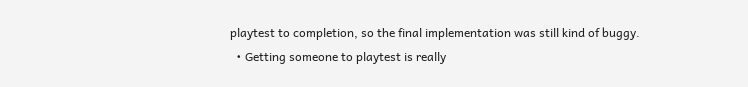playtest to completion, so the final implementation was still kind of buggy.
  • Getting someone to playtest is really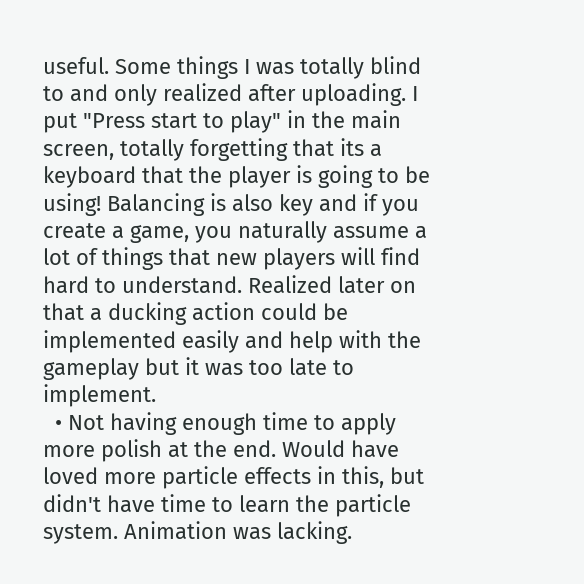useful. Some things I was totally blind to and only realized after uploading. I put "Press start to play" in the main screen, totally forgetting that its a keyboard that the player is going to be using! Balancing is also key and if you create a game, you naturally assume a lot of things that new players will find hard to understand. Realized later on that a ducking action could be implemented easily and help with the gameplay but it was too late to implement.
  • Not having enough time to apply more polish at the end. Would have loved more particle effects in this, but didn't have time to learn the particle system. Animation was lacking.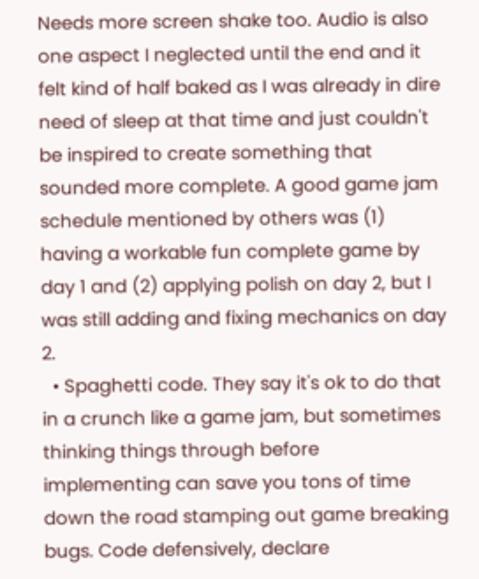Needs more screen shake too. Audio is also one aspect I neglected until the end and it felt kind of half baked as I was already in dire need of sleep at that time and just couldn't be inspired to create something that sounded more complete. A good game jam schedule mentioned by others was (1) having a workable fun complete game by day 1 and (2) applying polish on day 2, but I was still adding and fixing mechanics on day 2.
  • Spaghetti code. They say it's ok to do that in a crunch like a game jam, but sometimes thinking things through before implementing can save you tons of time down the road stamping out game breaking bugs. Code defensively, declare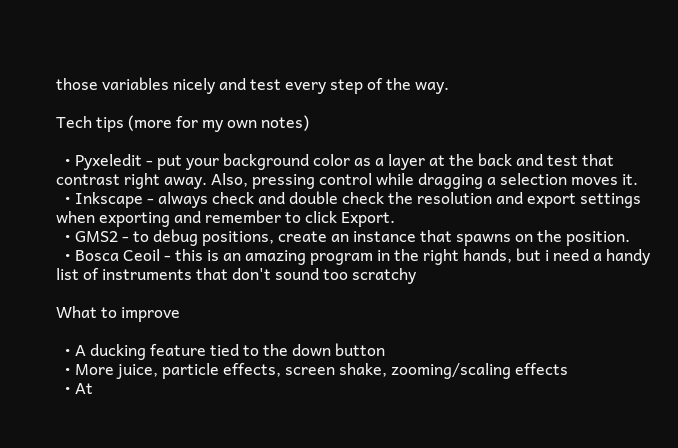those variables nicely and test every step of the way.

Tech tips (more for my own notes)

  • Pyxeledit - put your background color as a layer at the back and test that contrast right away. Also, pressing control while dragging a selection moves it.
  • Inkscape - always check and double check the resolution and export settings when exporting and remember to click Export.
  • GMS2 - to debug positions, create an instance that spawns on the position.
  • Bosca Ceoil - this is an amazing program in the right hands, but i need a handy list of instruments that don't sound too scratchy

What to improve

  • A ducking feature tied to the down button
  • More juice, particle effects, screen shake, zooming/scaling effects
  • At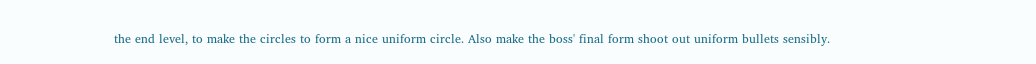the end level, to make the circles to form a nice uniform circle. Also make the boss' final form shoot out uniform bullets sensibly.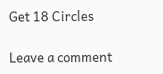Get 18 Circles

Leave a comment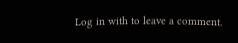Log in with to leave a comment.